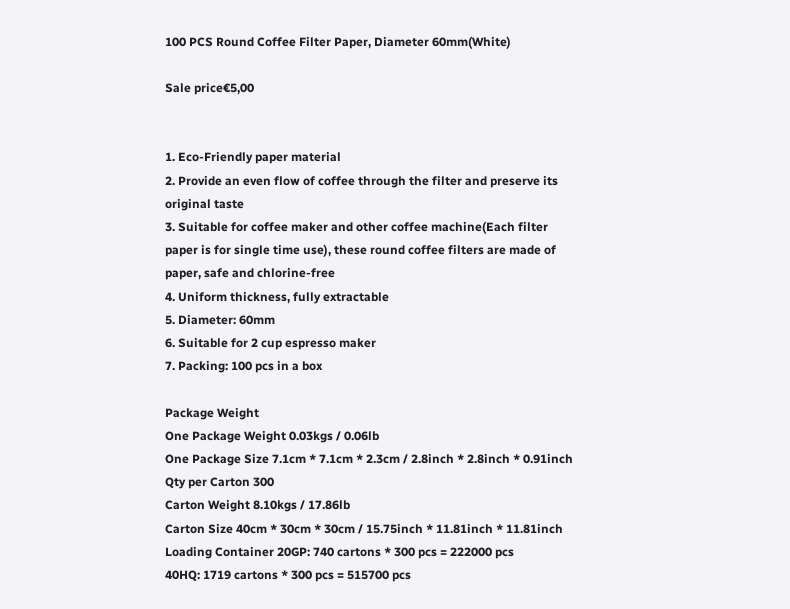100 PCS Round Coffee Filter Paper, Diameter 60mm(White)

Sale price€5,00


1. Eco-Friendly paper material
2. Provide an even flow of coffee through the filter and preserve its original taste
3. Suitable for coffee maker and other coffee machine(Each filter paper is for single time use), these round coffee filters are made of paper, safe and chlorine-free
4. Uniform thickness, fully extractable
5. Diameter: 60mm
6. Suitable for 2 cup espresso maker
7. Packing: 100 pcs in a box

Package Weight
One Package Weight 0.03kgs / 0.06lb
One Package Size 7.1cm * 7.1cm * 2.3cm / 2.8inch * 2.8inch * 0.91inch
Qty per Carton 300
Carton Weight 8.10kgs / 17.86lb
Carton Size 40cm * 30cm * 30cm / 15.75inch * 11.81inch * 11.81inch
Loading Container 20GP: 740 cartons * 300 pcs = 222000 pcs
40HQ: 1719 cartons * 300 pcs = 515700 pcs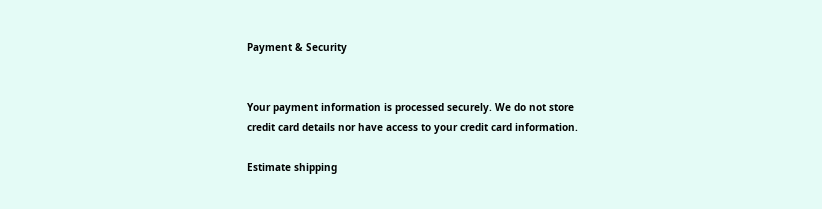Payment & Security


Your payment information is processed securely. We do not store credit card details nor have access to your credit card information.

Estimate shipping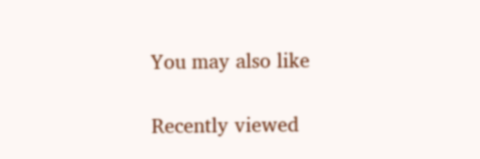You may also like

Recently viewed